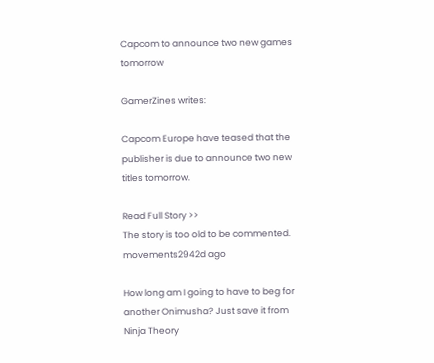Capcom to announce two new games tomorrow

GamerZines writes:

Capcom Europe have teased that the publisher is due to announce two new titles tomorrow.

Read Full Story >>
The story is too old to be commented.
movements2942d ago

How long am I going to have to beg for another Onimusha? Just save it from Ninja Theory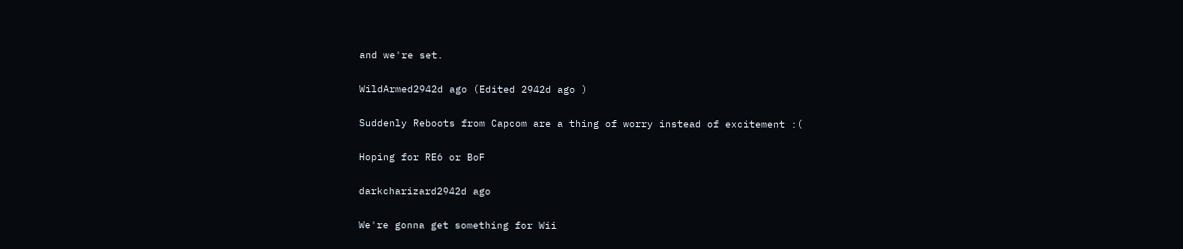and we're set.

WildArmed2942d ago (Edited 2942d ago )

Suddenly Reboots from Capcom are a thing of worry instead of excitement :(

Hoping for RE6 or BoF

darkcharizard2942d ago

We're gonna get something for Wii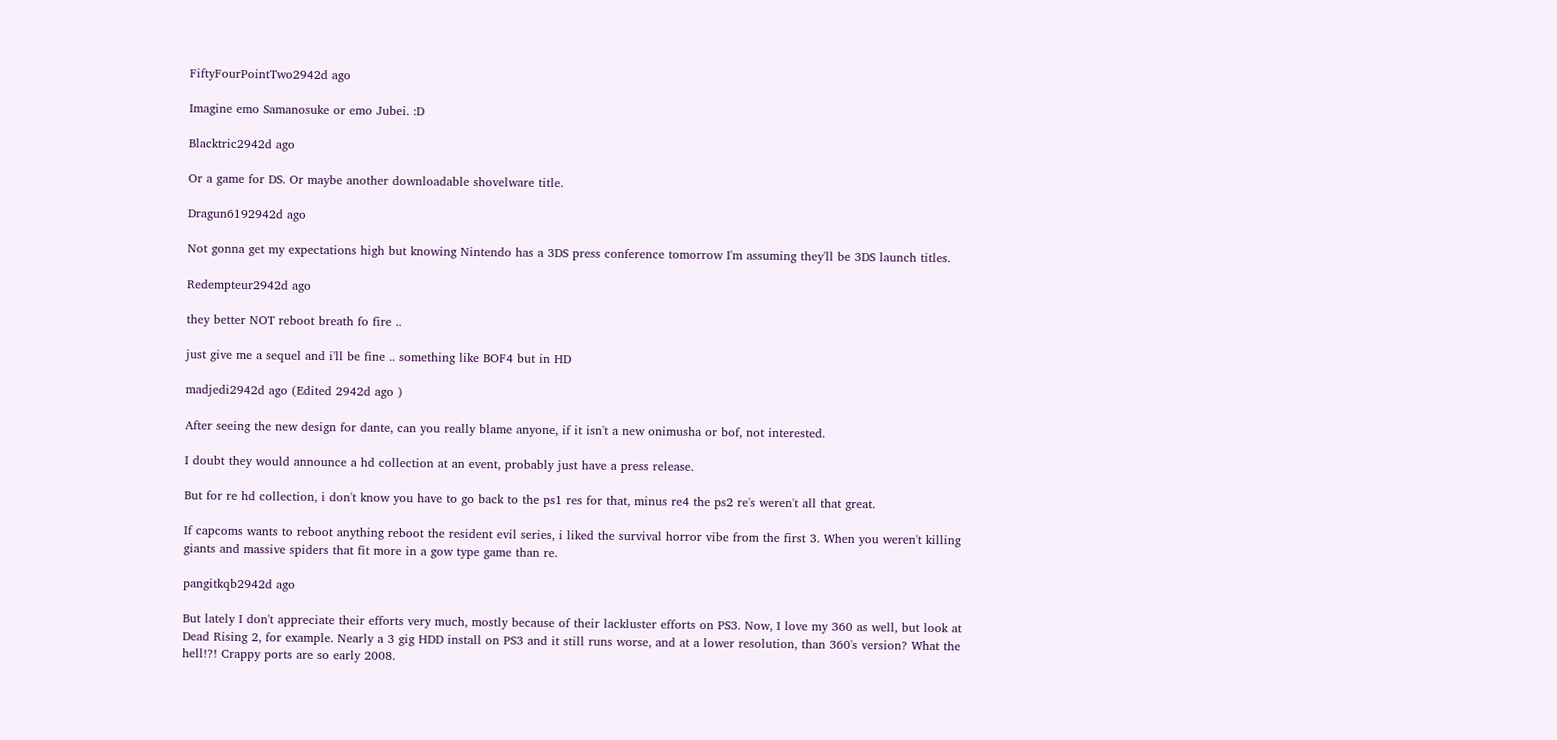FiftyFourPointTwo2942d ago

Imagine emo Samanosuke or emo Jubei. :D

Blacktric2942d ago

Or a game for DS. Or maybe another downloadable shovelware title.

Dragun6192942d ago

Not gonna get my expectations high but knowing Nintendo has a 3DS press conference tomorrow I'm assuming they'll be 3DS launch titles.

Redempteur2942d ago

they better NOT reboot breath fo fire ..

just give me a sequel and i'll be fine .. something like BOF4 but in HD

madjedi2942d ago (Edited 2942d ago )

After seeing the new design for dante, can you really blame anyone, if it isn't a new onimusha or bof, not interested.

I doubt they would announce a hd collection at an event, probably just have a press release.

But for re hd collection, i don't know you have to go back to the ps1 res for that, minus re4 the ps2 re's weren't all that great.

If capcoms wants to reboot anything reboot the resident evil series, i liked the survival horror vibe from the first 3. When you weren't killing giants and massive spiders that fit more in a gow type game than re.

pangitkqb2942d ago

But lately I don't appreciate their efforts very much, mostly because of their lackluster efforts on PS3. Now, I love my 360 as well, but look at Dead Rising 2, for example. Nearly a 3 gig HDD install on PS3 and it still runs worse, and at a lower resolution, than 360's version? What the hell!?! Crappy ports are so early 2008.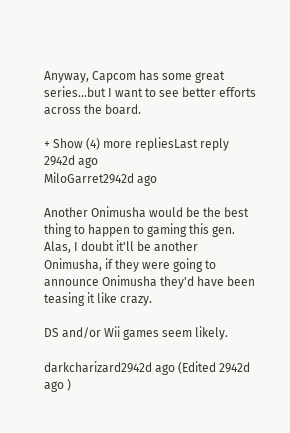Anyway, Capcom has some great series...but I want to see better efforts across the board.

+ Show (4) more repliesLast reply 2942d ago
MiloGarret2942d ago

Another Onimusha would be the best thing to happen to gaming this gen. Alas, I doubt it'll be another Onimusha, if they were going to announce Onimusha they'd have been teasing it like crazy.

DS and/or Wii games seem likely.

darkcharizard2942d ago (Edited 2942d ago )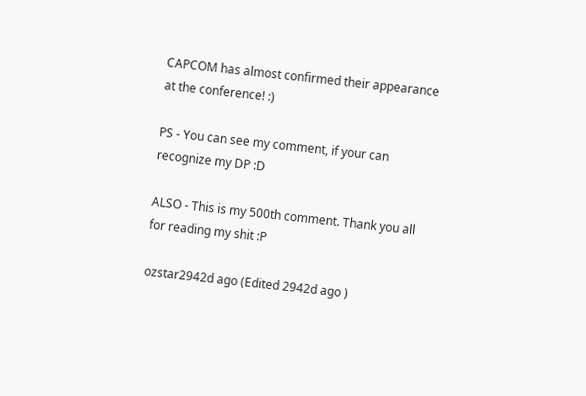CAPCOM has almost confirmed their appearance at the conference! :)

PS - You can see my comment, if your can recognize my DP :D

ALSO - This is my 500th comment. Thank you all for reading my shit :P

ozstar2942d ago (Edited 2942d ago )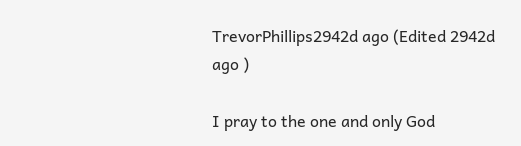TrevorPhillips2942d ago (Edited 2942d ago )

I pray to the one and only God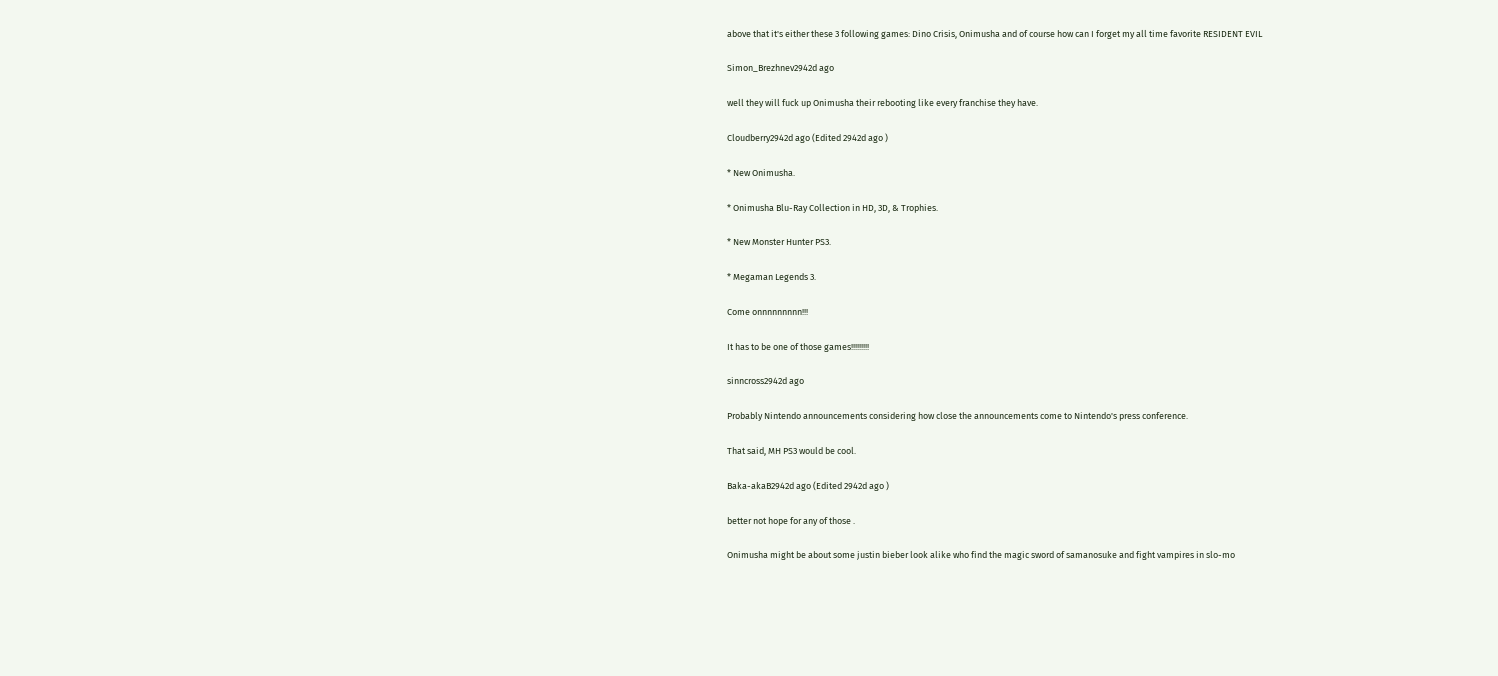above that it's either these 3 following games: Dino Crisis, Onimusha and of course how can I forget my all time favorite RESIDENT EVIL

Simon_Brezhnev2942d ago

well they will fuck up Onimusha their rebooting like every franchise they have.

Cloudberry2942d ago (Edited 2942d ago )

* New Onimusha.

* Onimusha Blu-Ray Collection in HD, 3D, & Trophies.

* New Monster Hunter PS3.

* Megaman Legends 3.

Come onnnnnnnnn!!!

It has to be one of those games!!!!!!!!!

sinncross2942d ago

Probably Nintendo announcements considering how close the announcements come to Nintendo's press conference.

That said, MH PS3 would be cool.

Baka-akaB2942d ago (Edited 2942d ago )

better not hope for any of those .

Onimusha might be about some justin bieber look alike who find the magic sword of samanosuke and fight vampires in slo-mo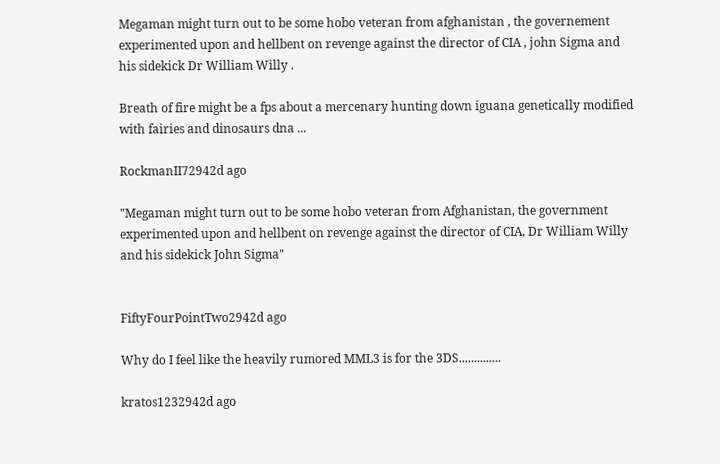Megaman might turn out to be some hobo veteran from afghanistan , the governement experimented upon and hellbent on revenge against the director of CIA , john Sigma and his sidekick Dr William Willy .

Breath of fire might be a fps about a mercenary hunting down iguana genetically modified with fairies and dinosaurs dna ...

RockmanII72942d ago

"Megaman might turn out to be some hobo veteran from Afghanistan, the government experimented upon and hellbent on revenge against the director of CIA, Dr William Willy and his sidekick John Sigma"


FiftyFourPointTwo2942d ago

Why do I feel like the heavily rumored MML3 is for the 3DS..............

kratos1232942d ago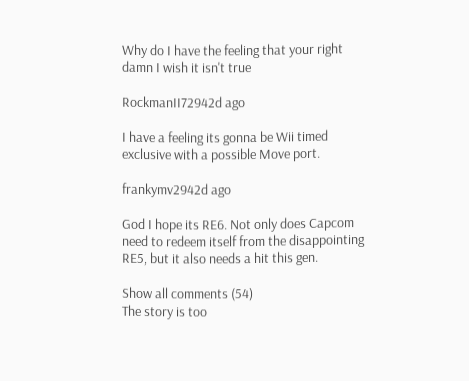Why do I have the feeling that your right damn I wish it isn't true

RockmanII72942d ago

I have a feeling its gonna be Wii timed exclusive with a possible Move port.

frankymv2942d ago

God I hope its RE6. Not only does Capcom need to redeem itself from the disappointing RE5, but it also needs a hit this gen.

Show all comments (54)
The story is too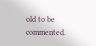old to be commented.